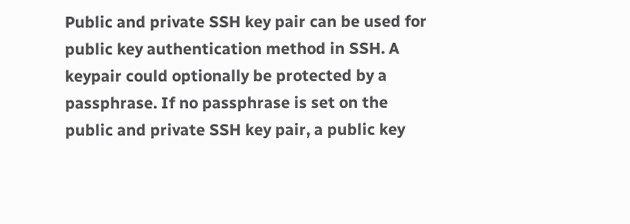Public and private SSH key pair can be used for public key authentication method in SSH. A keypair could optionally be protected by a passphrase. If no passphrase is set on the public and private SSH key pair, a public key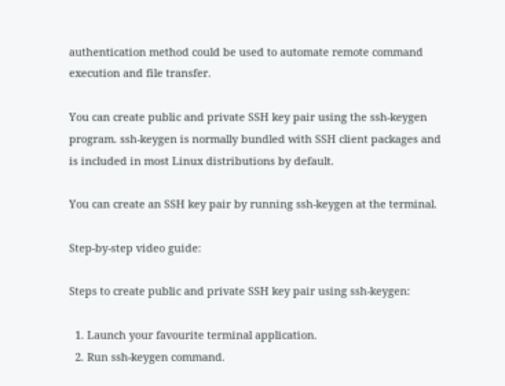authentication method could be used to automate remote command execution and file transfer.

You can create public and private SSH key pair using the ssh-keygen program. ssh-keygen is normally bundled with SSH client packages and is included in most Linux distributions by default.

You can create an SSH key pair by running ssh-keygen at the terminal.

Step-by-step video guide:

Steps to create public and private SSH key pair using ssh-keygen:

  1. Launch your favourite terminal application.
  2. Run ssh-keygen command.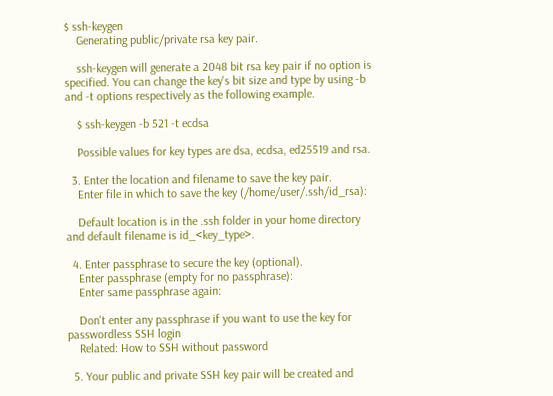$ ssh-keygen
    Generating public/private rsa key pair.

    ssh-keygen will generate a 2048 bit rsa key pair if no option is specified. You can change the key's bit size and type by using -b and -t options respectively as the following example.

    $ ssh-keygen -b 521 -t ecdsa

    Possible values for key types are dsa, ecdsa, ed25519 and rsa.

  3. Enter the location and filename to save the key pair.
    Enter file in which to save the key (/home/user/.ssh/id_rsa):

    Default location is in the .ssh folder in your home directory and default filename is id_<key_type>.

  4. Enter passphrase to secure the key (optional).
    Enter passphrase (empty for no passphrase):
    Enter same passphrase again:

    Don't enter any passphrase if you want to use the key for passwordless SSH login
    Related: How to SSH without password

  5. Your public and private SSH key pair will be created and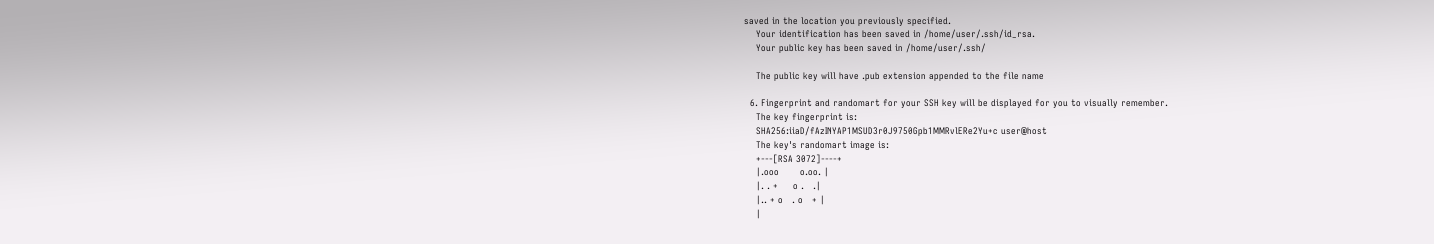saved in the location you previously specified.
    Your identification has been saved in /home/user/.ssh/id_rsa.
    Your public key has been saved in /home/user/.ssh/

    The public key will have .pub extension appended to the file name

  6. Fingerprint and randomart for your SSH key will be displayed for you to visually remember.
    The key fingerprint is:
    SHA256:iiaD/fAzINYAP1MSUD3r0J9750Gpb1MMRvlERe2Yu+c user@host
    The key's randomart image is:
    +---[RSA 3072]----+
    |.ooo       o.oo. |
    |. . +     o .   .|
    |.. + o   . o   + |
    |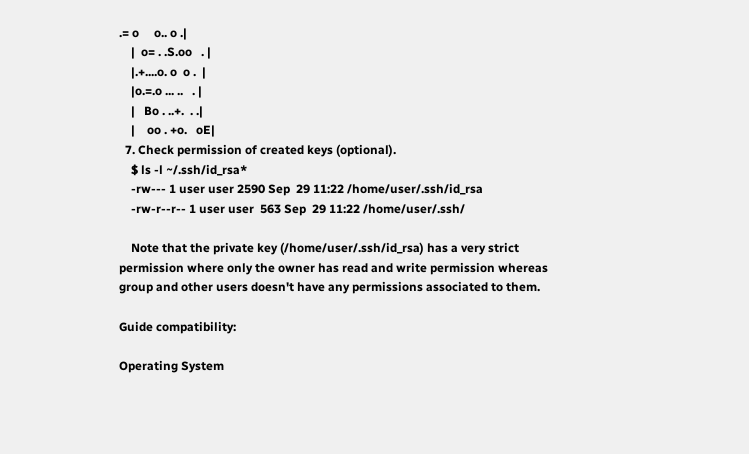.= o     o.. o .|
    |  o= . .S.oo   . |
    |.+....o. o  o .  |
    |o.=.o ... ..   . |
    |   Bo . ..+.  . .|
    |    oo . +o.   oE|
  7. Check permission of created keys (optional).
    $ ls -l ~/.ssh/id_rsa*
    -rw--- 1 user user 2590 Sep  29 11:22 /home/user/.ssh/id_rsa
    -rw-r--r-- 1 user user  563 Sep  29 11:22 /home/user/.ssh/

    Note that the private key (/home/user/.ssh/id_rsa) has a very strict permission where only the owner has read and write permission whereas group and other users doesn't have any permissions associated to them.

Guide compatibility:

Operating System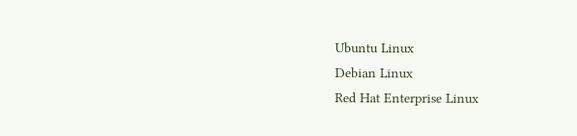Ubuntu Linux
Debian Linux
Red Hat Enterprise Linux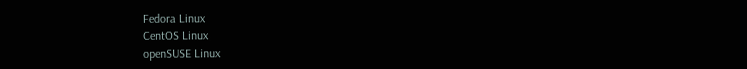Fedora Linux
CentOS Linux
openSUSE Linux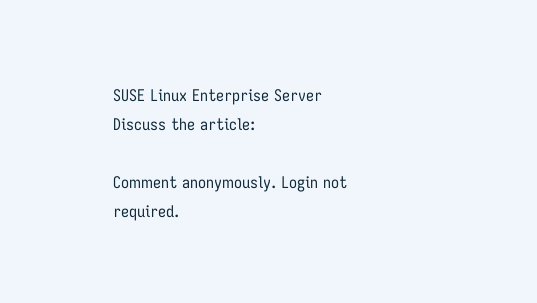SUSE Linux Enterprise Server
Discuss the article:

Comment anonymously. Login not required.